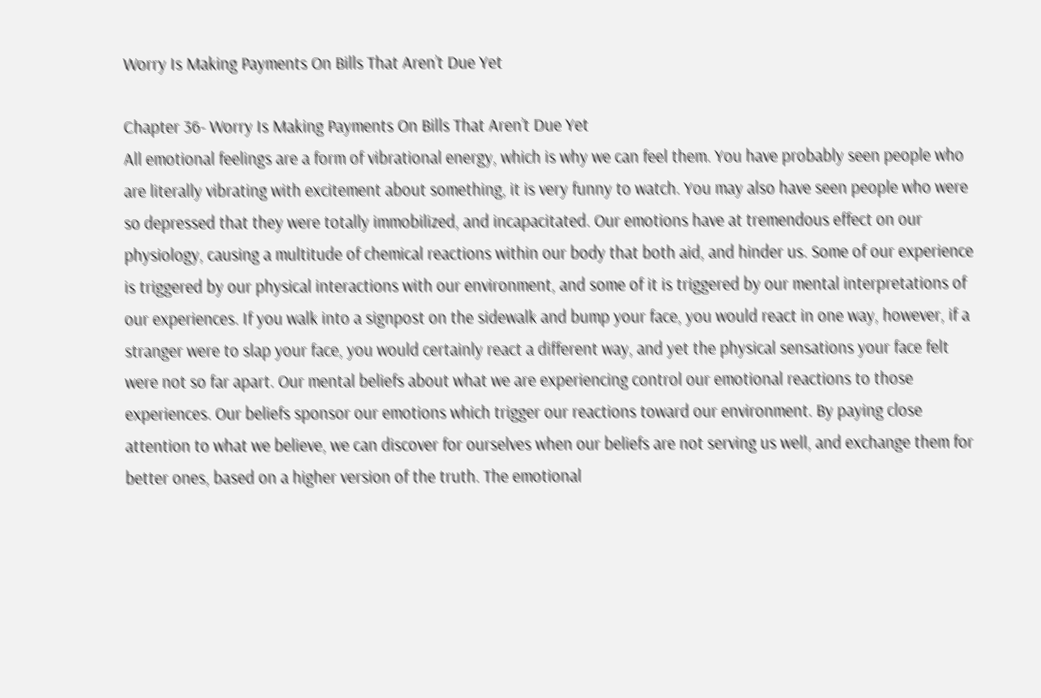Worry Is Making Payments On Bills That Aren’t Due Yet

Chapter 36- Worry Is Making Payments On Bills That Aren’t Due Yet
All emotional feelings are a form of vibrational energy, which is why we can feel them. You have probably seen people who are literally vibrating with excitement about something, it is very funny to watch. You may also have seen people who were so depressed that they were totally immobilized, and incapacitated. Our emotions have at tremendous effect on our physiology, causing a multitude of chemical reactions within our body that both aid, and hinder us. Some of our experience is triggered by our physical interactions with our environment, and some of it is triggered by our mental interpretations of our experiences. If you walk into a signpost on the sidewalk and bump your face, you would react in one way, however, if a stranger were to slap your face, you would certainly react a different way, and yet the physical sensations your face felt were not so far apart. Our mental beliefs about what we are experiencing control our emotional reactions to those experiences. Our beliefs sponsor our emotions which trigger our reactions toward our environment. By paying close attention to what we believe, we can discover for ourselves when our beliefs are not serving us well, and exchange them for better ones, based on a higher version of the truth. The emotional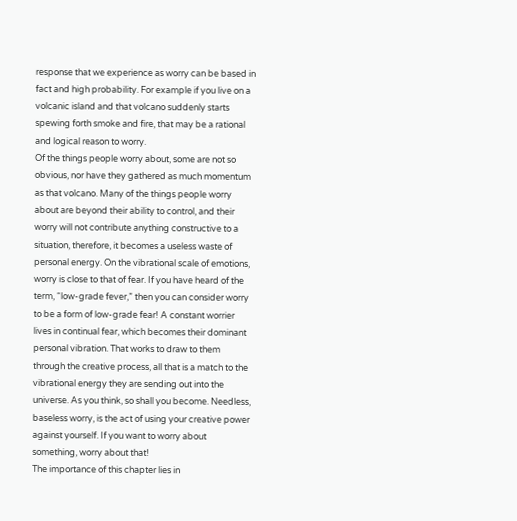response that we experience as worry can be based in fact and high probability. For example if you live on a volcanic island and that volcano suddenly starts spewing forth smoke and fire, that may be a rational and logical reason to worry.
Of the things people worry about, some are not so obvious, nor have they gathered as much momentum as that volcano. Many of the things people worry about are beyond their ability to control, and their worry will not contribute anything constructive to a situation, therefore, it becomes a useless waste of personal energy. On the vibrational scale of emotions, worry is close to that of fear. If you have heard of the term, “low-grade fever,” then you can consider worry to be a form of low-grade fear! A constant worrier lives in continual fear, which becomes their dominant personal vibration. That works to draw to them through the creative process, all that is a match to the vibrational energy they are sending out into the universe. As you think, so shall you become. Needless, baseless worry, is the act of using your creative power against yourself. If you want to worry about something, worry about that!
The importance of this chapter lies in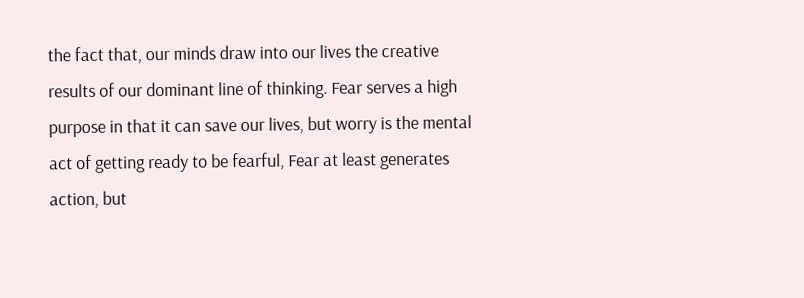the fact that, our minds draw into our lives the creative results of our dominant line of thinking. Fear serves a high purpose in that it can save our lives, but worry is the mental act of getting ready to be fearful, Fear at least generates action, but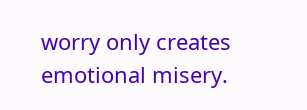worry only creates emotional misery.